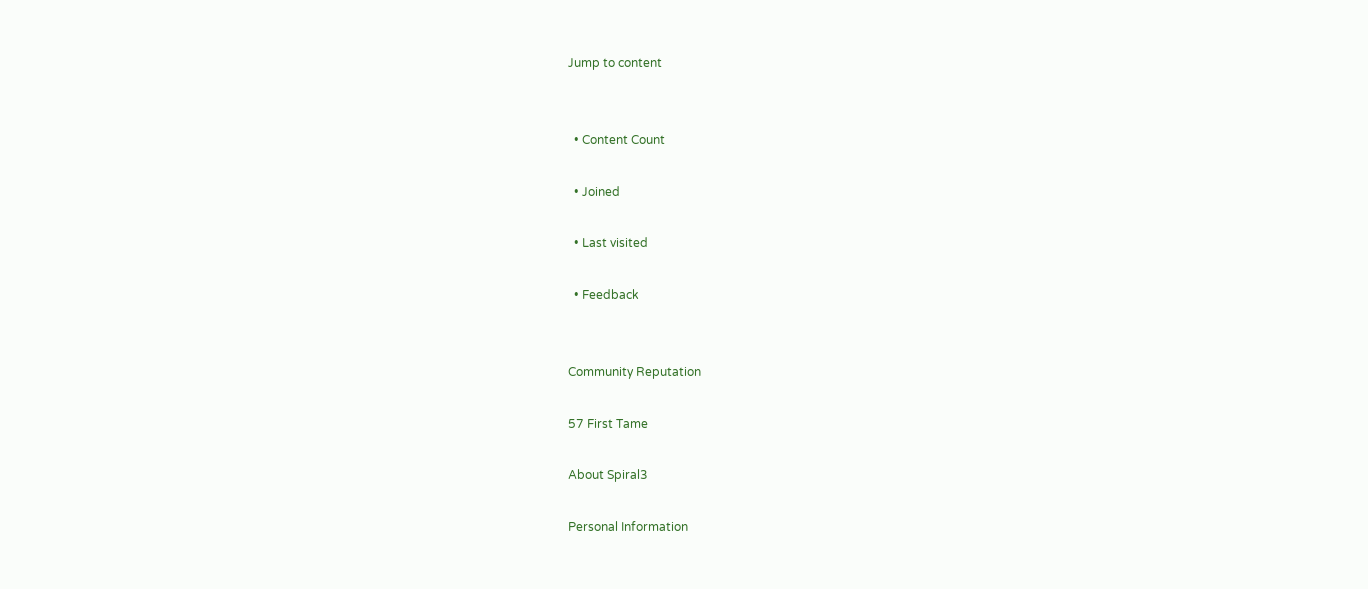Jump to content


  • Content Count

  • Joined

  • Last visited

  • Feedback


Community Reputation

57 First Tame

About Spiral3

Personal Information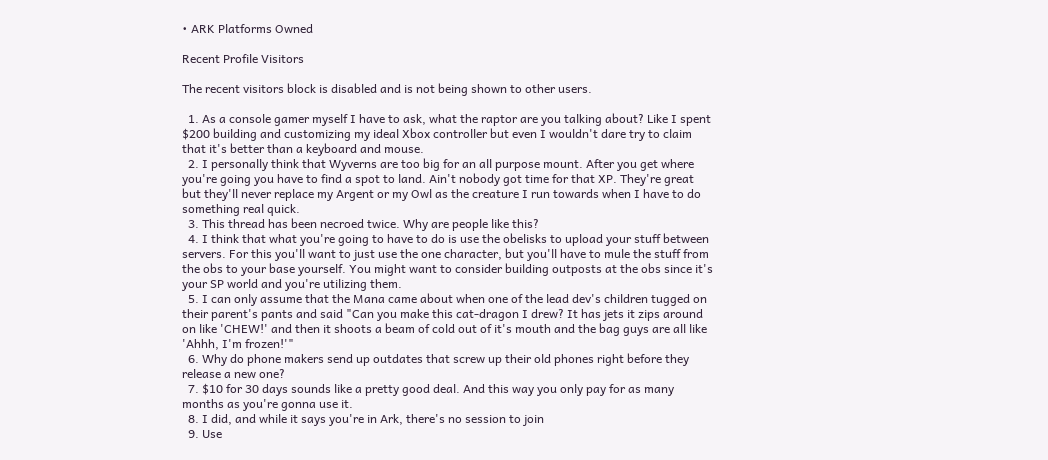• ARK Platforms Owned

Recent Profile Visitors

The recent visitors block is disabled and is not being shown to other users.

  1. As a console gamer myself I have to ask, what the raptor are you talking about? Like I spent $200 building and customizing my ideal Xbox controller but even I wouldn't dare try to claim that it's better than a keyboard and mouse.
  2. I personally think that Wyverns are too big for an all purpose mount. After you get where you're going you have to find a spot to land. Ain't nobody got time for that XP. They're great but they'll never replace my Argent or my Owl as the creature I run towards when I have to do something real quick.
  3. This thread has been necroed twice. Why are people like this?
  4. I think that what you're going to have to do is use the obelisks to upload your stuff between servers. For this you'll want to just use the one character, but you'll have to mule the stuff from the obs to your base yourself. You might want to consider building outposts at the obs since it's your SP world and you're utilizing them.
  5. I can only assume that the Mana came about when one of the lead dev's children tugged on their parent's pants and said "Can you make this cat-dragon I drew? It has jets it zips around on like 'CHEW!' and then it shoots a beam of cold out of it's mouth and the bag guys are all like 'Ahhh, I'm frozen!'"
  6. Why do phone makers send up outdates that screw up their old phones right before they release a new one?
  7. $10 for 30 days sounds like a pretty good deal. And this way you only pay for as many months as you're gonna use it.
  8. I did, and while it says you're in Ark, there's no session to join
  9. Use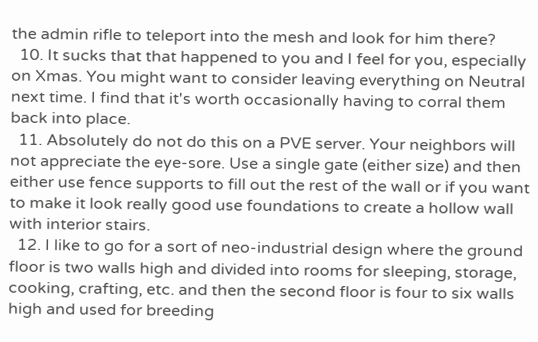the admin rifle to teleport into the mesh and look for him there?
  10. It sucks that that happened to you and I feel for you, especially on Xmas. You might want to consider leaving everything on Neutral next time. I find that it's worth occasionally having to corral them back into place.
  11. Absolutely do not do this on a PVE server. Your neighbors will not appreciate the eye-sore. Use a single gate (either size) and then either use fence supports to fill out the rest of the wall or if you want to make it look really good use foundations to create a hollow wall with interior stairs.
  12. I like to go for a sort of neo-industrial design where the ground floor is two walls high and divided into rooms for sleeping, storage, cooking, crafting, etc. and then the second floor is four to six walls high and used for breeding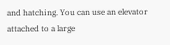and hatching. You can use an elevator attached to a large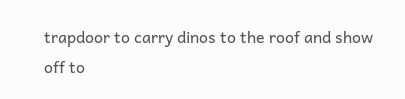trapdoor to carry dinos to the roof and show off to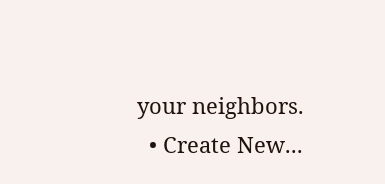your neighbors.
  • Create New...